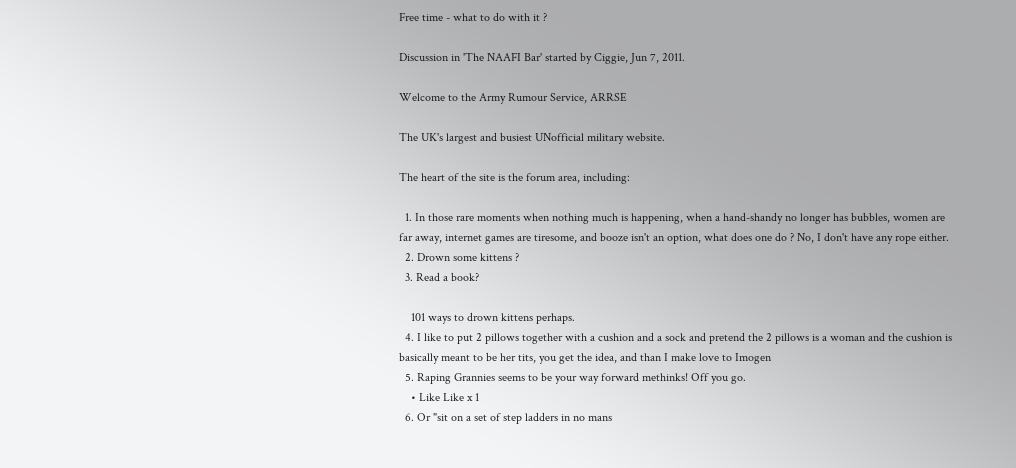Free time - what to do with it ?

Discussion in 'The NAAFI Bar' started by Ciggie, Jun 7, 2011.

Welcome to the Army Rumour Service, ARRSE

The UK's largest and busiest UNofficial military website.

The heart of the site is the forum area, including:

  1. In those rare moments when nothing much is happening, when a hand-shandy no longer has bubbles, women are far away, internet games are tiresome, and booze isn't an option, what does one do ? No, I don't have any rope either.
  2. Drown some kittens ?
  3. Read a book?

    101 ways to drown kittens perhaps.
  4. I like to put 2 pillows together with a cushion and a sock and pretend the 2 pillows is a woman and the cushion is basically meant to be her tits, you get the idea, and than I make love to Imogen
  5. Raping Grannies seems to be your way forward methinks! Off you go.
    • Like Like x 1
  6. Or "sit on a set of step ladders in no mans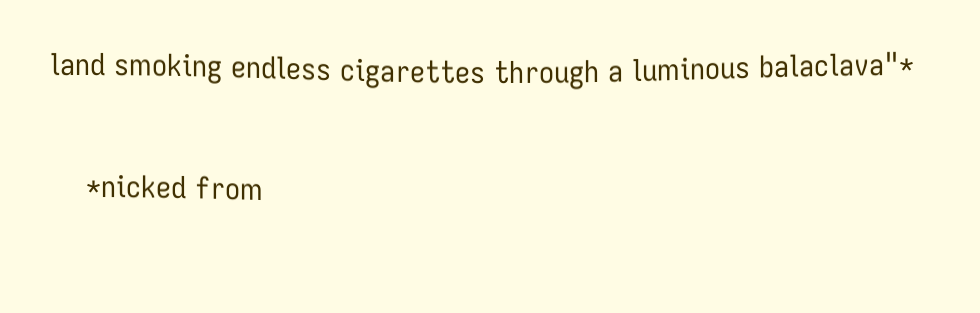land smoking endless cigarettes through a luminous balaclava"*

    *nicked from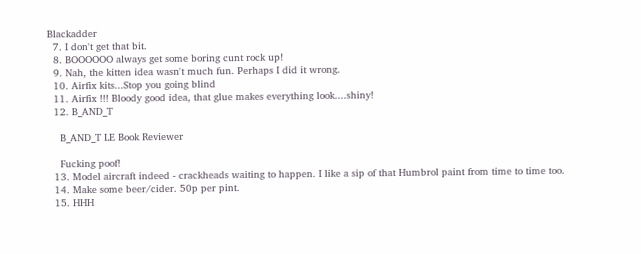Blackadder
  7. I don't get that bit.
  8. BOOOOOO always get some boring cunt rock up!
  9. Nah, the kitten idea wasn't much fun. Perhaps I did it wrong.
  10. Airfix kits...Stop you going blind
  11. Airfix !!! Bloody good idea, that glue makes everything look....shiny!
  12. B_AND_T

    B_AND_T LE Book Reviewer

    Fucking poof!
  13. Model aircraft indeed - crackheads waiting to happen. I like a sip of that Humbrol paint from time to time too.
  14. Make some beer/cider. 50p per pint.
  15. HHH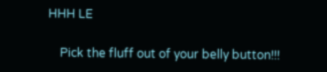HHH LE

    Pick the fluff out of your belly button!!!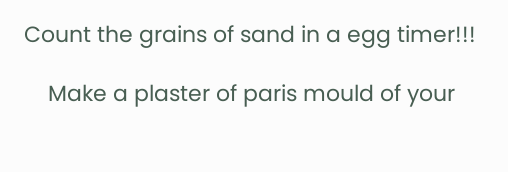Count the grains of sand in a egg timer!!!

    Make a plaster of paris mould of your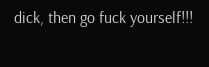dick, then go fuck yourself!!!